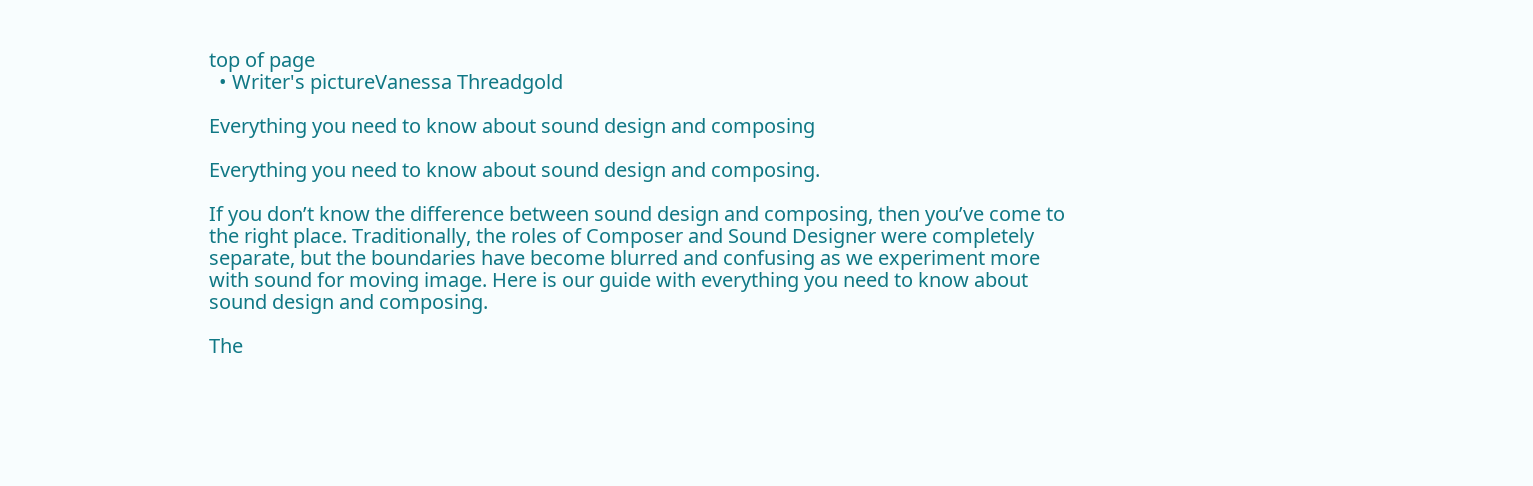top of page
  • Writer's pictureVanessa Threadgold

Everything you need to know about sound design and composing

Everything you need to know about sound design and composing.

If you don’t know the difference between sound design and composing, then you’ve come to the right place. Traditionally, the roles of Composer and Sound Designer were completely separate, but the boundaries have become blurred and confusing as we experiment more with sound for moving image. Here is our guide with everything you need to know about sound design and composing.

The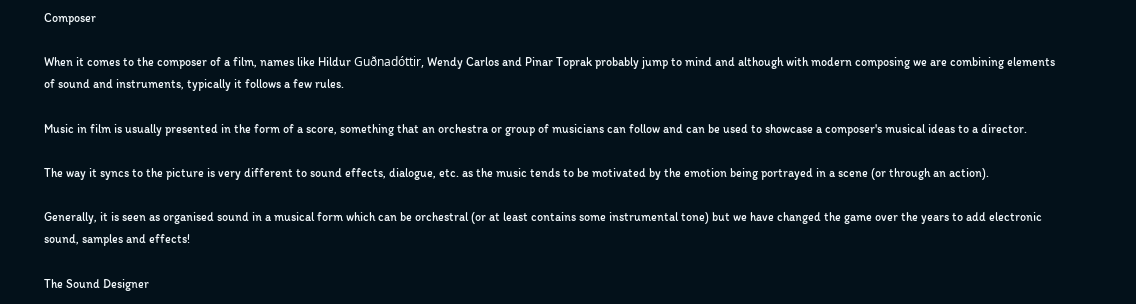Composer

When it comes to the composer of a film, names like Hildur Guðnadóttir, Wendy Carlos and Pinar Toprak probably jump to mind and although with modern composing we are combining elements of sound and instruments, typically it follows a few rules.

Music in film is usually presented in the form of a score, something that an orchestra or group of musicians can follow and can be used to showcase a composer's musical ideas to a director.

The way it syncs to the picture is very different to sound effects, dialogue, etc. as the music tends to be motivated by the emotion being portrayed in a scene (or through an action).

Generally, it is seen as organised sound in a musical form which can be orchestral (or at least contains some instrumental tone) but we have changed the game over the years to add electronic sound, samples and effects!

The Sound Designer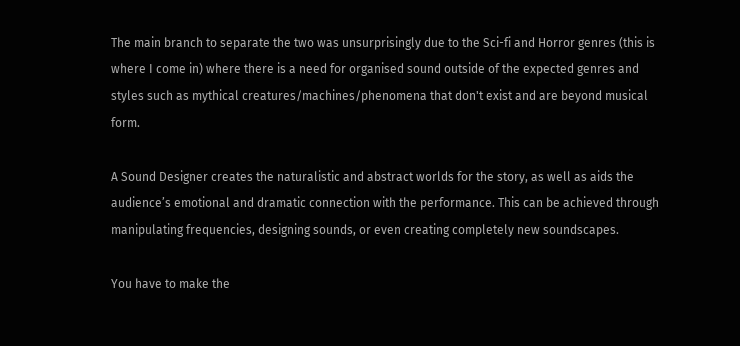The main branch to separate the two was unsurprisingly due to the Sci-fi and Horror genres (this is where I come in) where there is a need for organised sound outside of the expected genres and styles such as mythical creatures/machines/phenomena that don't exist and are beyond musical form.

A Sound Designer creates the naturalistic and abstract worlds for the story, as well as aids the audience’s emotional and dramatic connection with the performance. This can be achieved through manipulating frequencies, designing sounds, or even creating completely new soundscapes.

You have to make the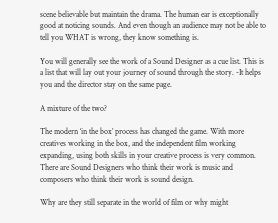scene believable but maintain the drama. The human ear is exceptionally good at noticing sounds. And even though an audience may not be able to tell you WHAT is wrong, they know something is.

You will generally see the work of a Sound Designer as a cue list. This is a list that will lay out your journey of sound through the story. -It helps you and the director stay on the same page.

A mixture of the two?

The modern ‘in the box’ process has changed the game. With more creatives working in the box, and the independent film working expanding, using both skills in your creative process is very common. There are Sound Designers who think their work is music and composers who think their work is sound design.

Why are they still separate in the world of film or why might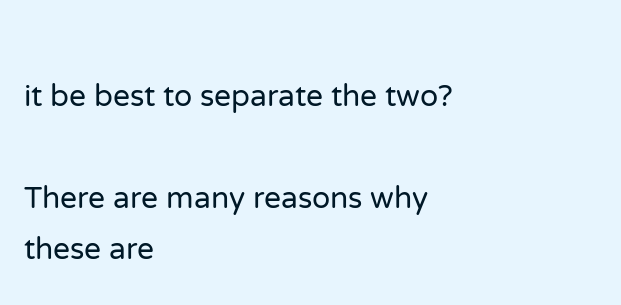it be best to separate the two?

There are many reasons why these are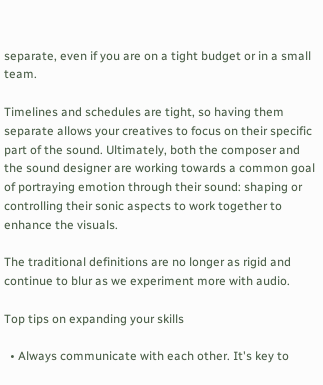separate, even if you are on a tight budget or in a small team.

Timelines and schedules are tight, so having them separate allows your creatives to focus on their specific part of the sound. Ultimately, both the composer and the sound designer are working towards a common goal of portraying emotion through their sound: shaping or controlling their sonic aspects to work together to enhance the visuals.

The traditional definitions are no longer as rigid and continue to blur as we experiment more with audio.

Top tips on expanding your skills

  • Always communicate with each other. It's key to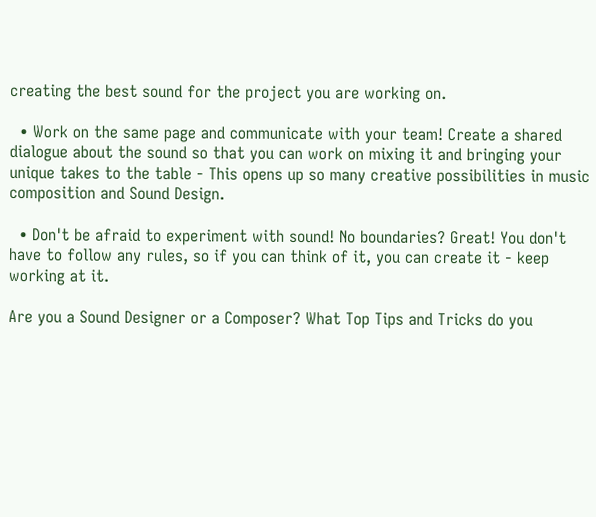creating the best sound for the project you are working on.

  • Work on the same page and communicate with your team! Create a shared dialogue about the sound so that you can work on mixing it and bringing your unique takes to the table - This opens up so many creative possibilities in music composition and Sound Design.

  • Don't be afraid to experiment with sound! No boundaries? Great! You don't have to follow any rules, so if you can think of it, you can create it - keep working at it.

Are you a Sound Designer or a Composer? What Top Tips and Tricks do you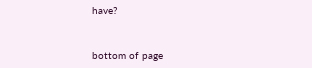have?


bottom of page